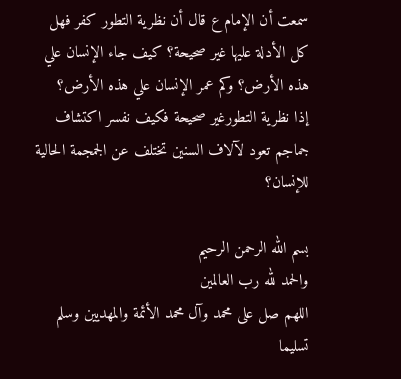سمعت أن الإمام ع قال أن نظرية التطور كفر فهل كل الأدلة عليها غير صحيحة؟ كيف جاء الإنسان علي هذه الأرض؟ وكم عمر الإنسان علي هذه الأرض؟
إذا نظرية التطورغير صحيحة فكيف نفسر اكتشاف جماجم تعود لآلاف السنين تختلف عن الجمجمة الحالية للإنسان؟

بسم الله الرحمن الرحيم
والحمد لله رب العالمين
اللهم صل على محمد وآل محمد الأئمة والمهديين وسلم تسليما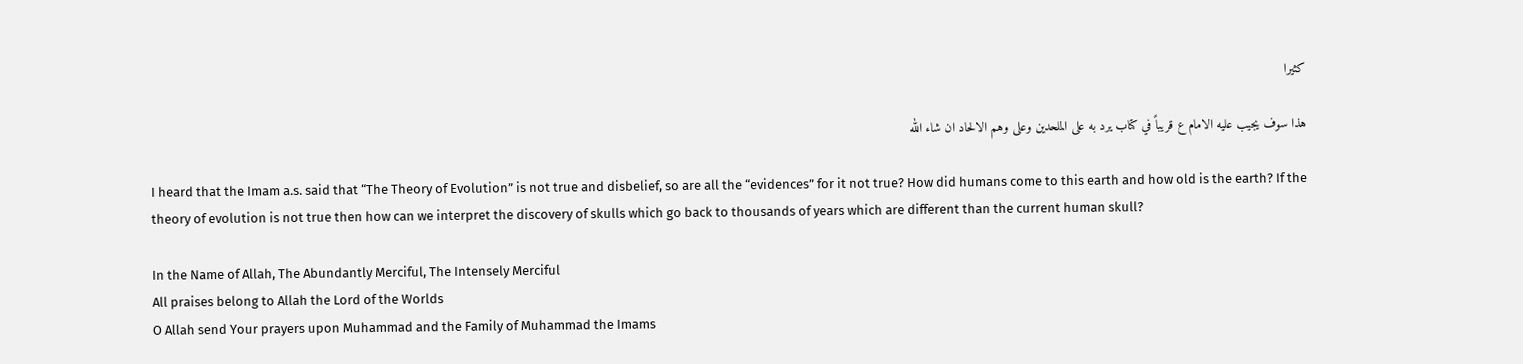كثيرا

هذا سوف يجيب عليه الامام ع قريباً في كتاب يرد به على الملحدين وعلى وهم الالحاد ان شاء الله

I heard that the Imam a.s. said that “The Theory of Evolution” is not true and disbelief, so are all the “evidences” for it not true? How did humans come to this earth and how old is the earth? If the theory of evolution is not true then how can we interpret the discovery of skulls which go back to thousands of years which are different than the current human skull?

In the Name of Allah, The Abundantly Merciful, The Intensely Merciful
All praises belong to Allah the Lord of the Worlds
O Allah send Your prayers upon Muhammad and the Family of Muhammad the Imams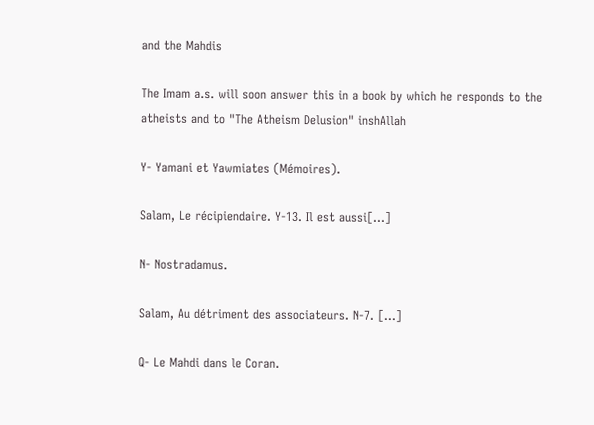and the Mahdis

The Imam a.s. will soon answer this in a book by which he responds to the atheists and to "The Atheism Delusion" inshAllah

Y- Yamani et Yawmiates (Mémoires).

Salam, Le récipiendaire. Y-13. Il est aussi[…]

N- Nostradamus.

Salam, Au détriment des associateurs. N-7. […]

Q- Le Mahdi dans le Coran.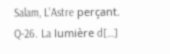Salam, L’Astre perçant. Q-26. La lumière d[…]